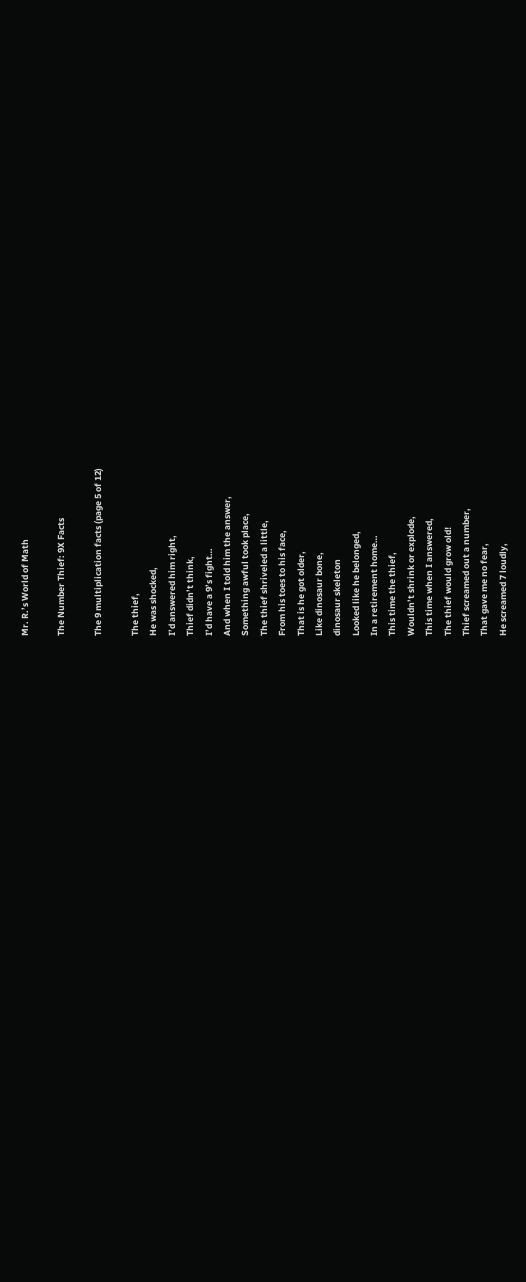Mr. R.’s World of Math

The Number Thief: 9X Facts

The 9 multiplication facts (page 5 of 12)

The thief,
He was shocked,
I’d answered him right,
Thief didn’t think,
I’d have a 9’s fight…
And when I told him the answer,
Something awful took place,
The thief shriveled a little,
From his toes to his face,
That is he got older,
Like dinosaur bone,
dinosaur skeleton
Looked like he belonged,
In a retirement home…
This time the thief,
Wouldn’t shrink or explode,
This time when I answered,
The thief would grow old!
Thief screamed out a number,
That gave me no fear,
He screamed 7 loudly,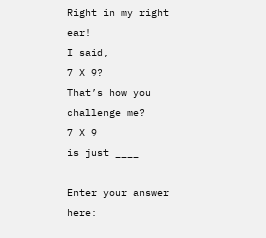Right in my right ear!
I said,
7 X 9?
That’s how you challenge me?
7 X 9
is just ____

Enter your answer here: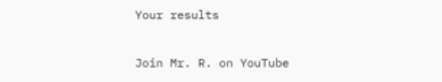Your results

Join Mr. R. on YouTube